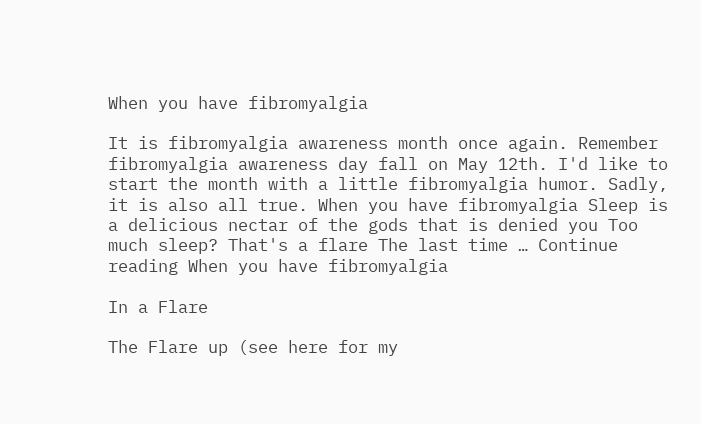When you have fibromyalgia

It is fibromyalgia awareness month once again. Remember fibromyalgia awareness day fall on May 12th. I'd like to start the month with a little fibromyalgia humor. Sadly, it is also all true. When you have fibromyalgia Sleep is a delicious nectar of the gods that is denied you Too much sleep? That's a flare The last time … Continue reading When you have fibromyalgia

In a Flare

The Flare up (see here for my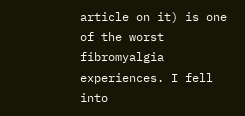article on it) is one of the worst fibromyalgia experiences. I fell into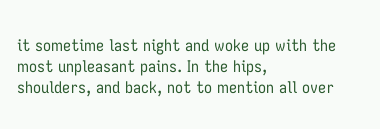it sometime last night and woke up with the most unpleasant pains. In the hips, shoulders, and back, not to mention all over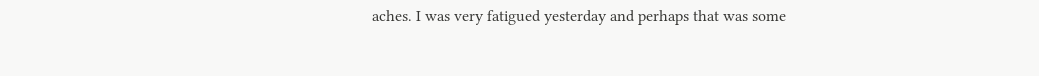aches. I was very fatigued yesterday and perhaps that was some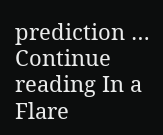prediction … Continue reading In a Flare